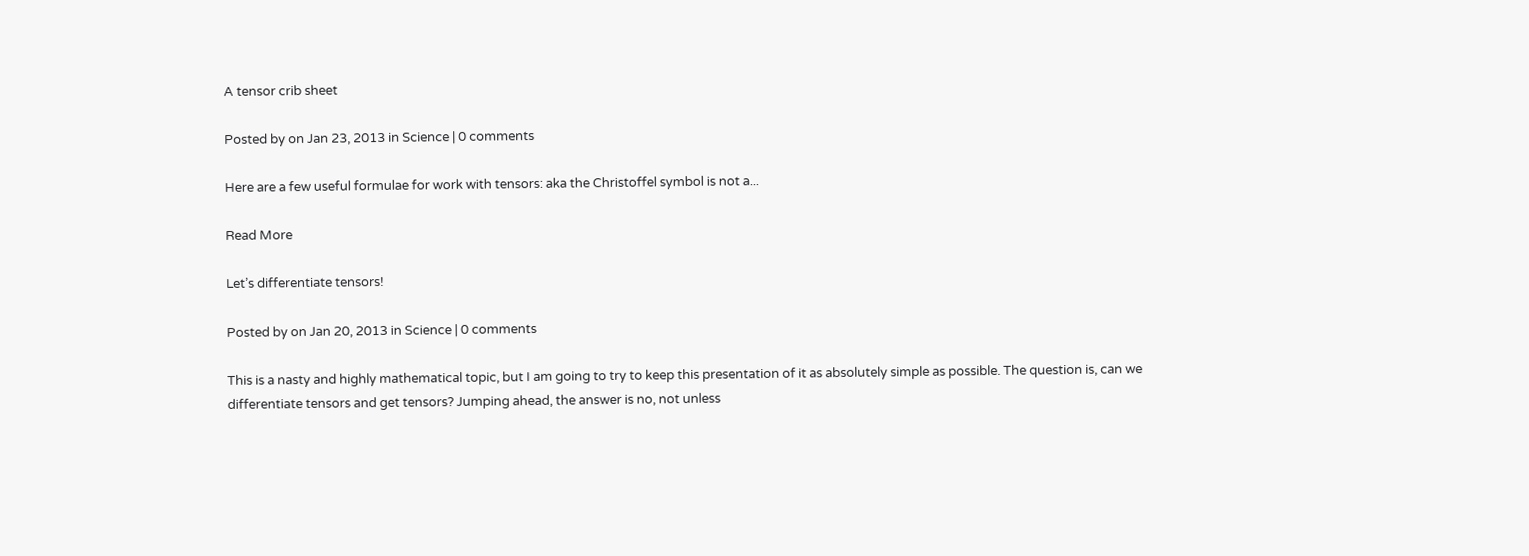A tensor crib sheet

Posted by on Jan 23, 2013 in Science | 0 comments

Here are a few useful formulae for work with tensors: aka the Christoffel symbol is not a...

Read More

Let’s differentiate tensors!

Posted by on Jan 20, 2013 in Science | 0 comments

This is a nasty and highly mathematical topic, but I am going to try to keep this presentation of it as absolutely simple as possible. The question is, can we differentiate tensors and get tensors? Jumping ahead, the answer is no, not unless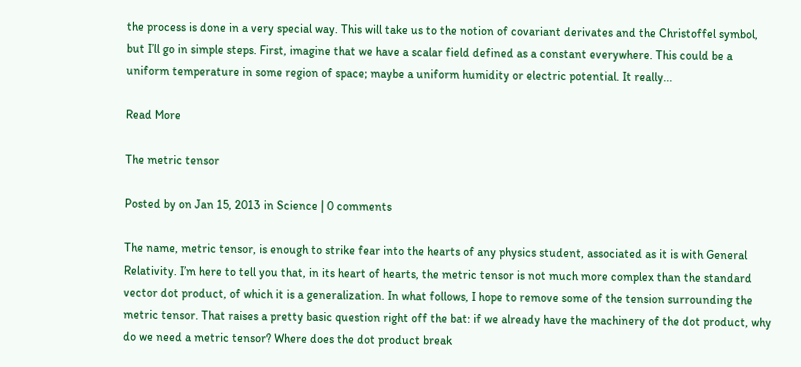the process is done in a very special way. This will take us to the notion of covariant derivates and the Christoffel symbol, but I’ll go in simple steps. First, imagine that we have a scalar field defined as a constant everywhere. This could be a uniform temperature in some region of space; maybe a uniform humidity or electric potential. It really...

Read More

The metric tensor

Posted by on Jan 15, 2013 in Science | 0 comments

The name, metric tensor, is enough to strike fear into the hearts of any physics student, associated as it is with General Relativity. I’m here to tell you that, in its heart of hearts, the metric tensor is not much more complex than the standard vector dot product, of which it is a generalization. In what follows, I hope to remove some of the tension surrounding the metric tensor. That raises a pretty basic question right off the bat: if we already have the machinery of the dot product, why do we need a metric tensor? Where does the dot product break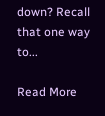down? Recall that one way to...

Read More